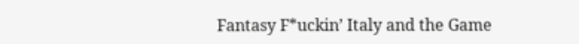Fantasy F*uckin’ Italy and the Game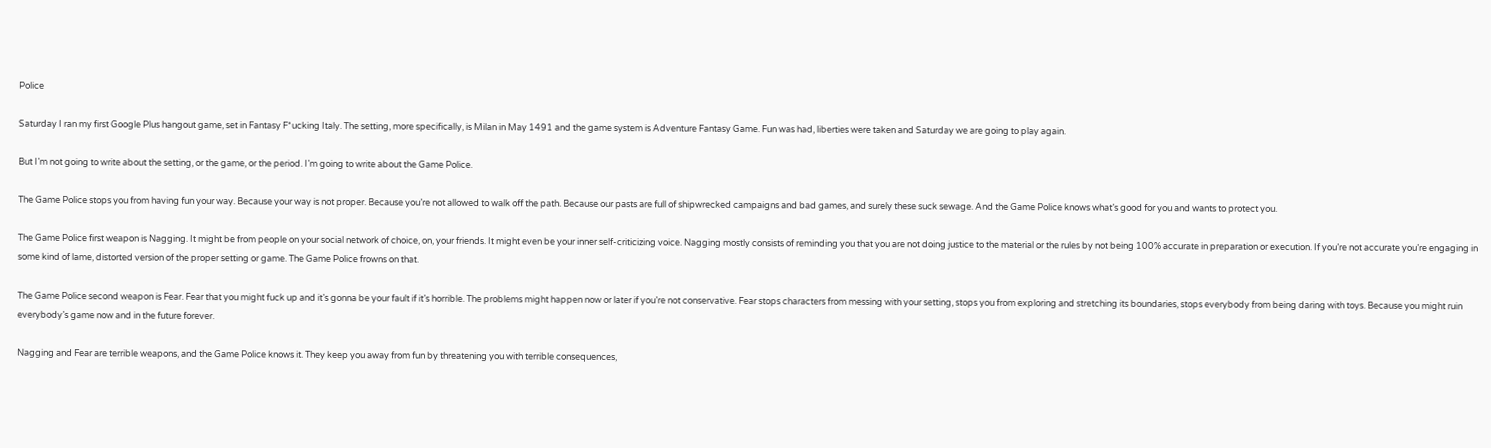Police

Saturday I ran my first Google Plus hangout game, set in Fantasy F*ucking Italy. The setting, more specifically, is Milan in May 1491 and the game system is Adventure Fantasy Game. Fun was had, liberties were taken and Saturday we are going to play again.

But I’m not going to write about the setting, or the game, or the period. I’m going to write about the Game Police.

The Game Police stops you from having fun your way. Because your way is not proper. Because you’re not allowed to walk off the path. Because our pasts are full of shipwrecked campaigns and bad games, and surely these suck sewage. And the Game Police knows what’s good for you and wants to protect you.

The Game Police first weapon is Nagging. It might be from people on your social network of choice, on, your friends. It might even be your inner self-criticizing voice. Nagging mostly consists of reminding you that you are not doing justice to the material or the rules by not being 100% accurate in preparation or execution. If you’re not accurate you’re engaging in some kind of lame, distorted version of the proper setting or game. The Game Police frowns on that.

The Game Police second weapon is Fear. Fear that you might fuck up and it’s gonna be your fault if it’s horrible. The problems might happen now or later if you’re not conservative. Fear stops characters from messing with your setting, stops you from exploring and stretching its boundaries, stops everybody from being daring with toys. Because you might ruin everybody’s game now and in the future forever.

Nagging and Fear are terrible weapons, and the Game Police knows it. They keep you away from fun by threatening you with terrible consequences,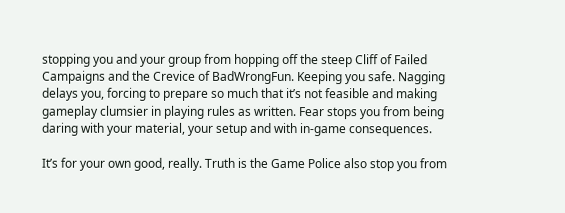stopping you and your group from hopping off the steep Cliff of Failed Campaigns and the Crevice of BadWrongFun. Keeping you safe. Nagging delays you, forcing to prepare so much that it’s not feasible and making gameplay clumsier in playing rules as written. Fear stops you from being daring with your material, your setup and with in-game consequences.

It’s for your own good, really. Truth is the Game Police also stop you from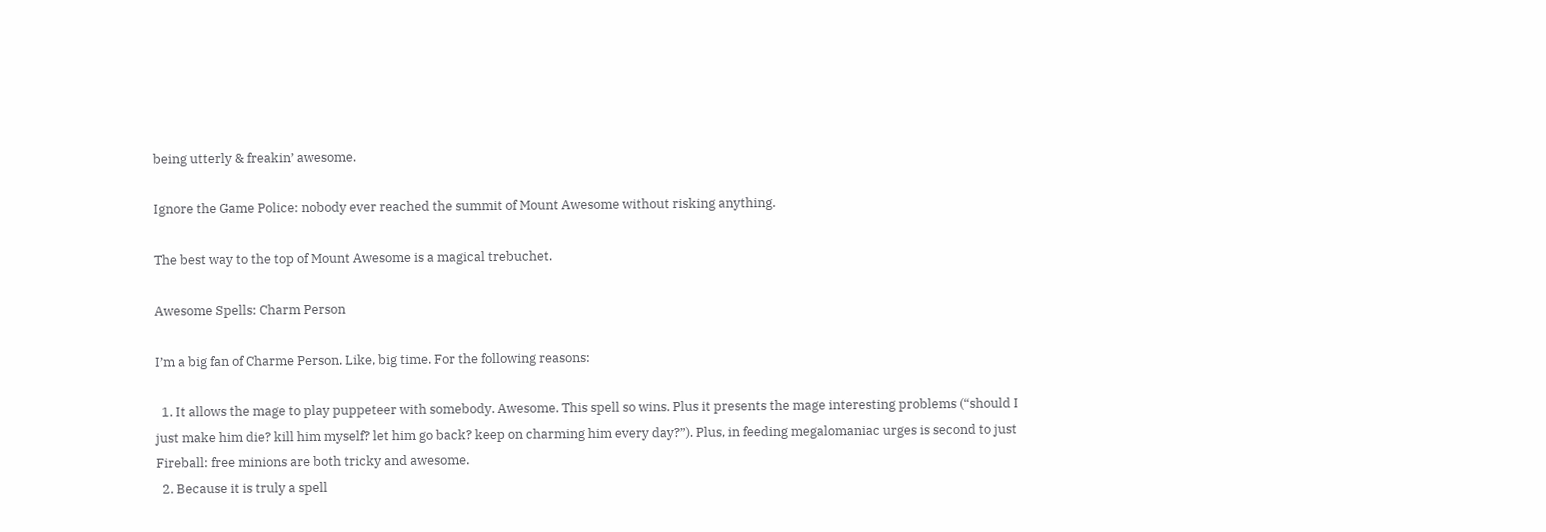being utterly & freakin’ awesome.

Ignore the Game Police: nobody ever reached the summit of Mount Awesome without risking anything.

The best way to the top of Mount Awesome is a magical trebuchet.

Awesome Spells: Charm Person

I’m a big fan of Charme Person. Like, big time. For the following reasons:

  1. It allows the mage to play puppeteer with somebody. Awesome. This spell so wins. Plus it presents the mage interesting problems (“should I just make him die? kill him myself? let him go back? keep on charming him every day?”). Plus, in feeding megalomaniac urges is second to just Fireball: free minions are both tricky and awesome.
  2. Because it is truly a spell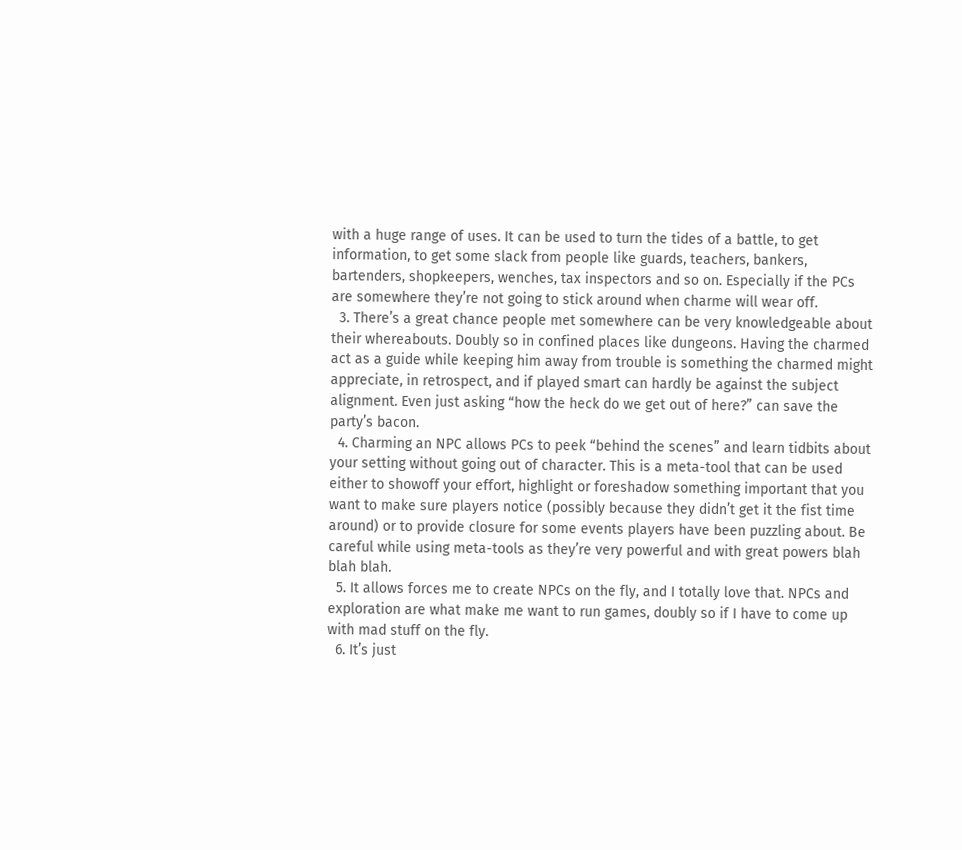with a huge range of uses. It can be used to turn the tides of a battle, to get information, to get some slack from people like guards, teachers, bankers, bartenders, shopkeepers, wenches, tax inspectors and so on. Especially if the PCs are somewhere they’re not going to stick around when charme will wear off.
  3. There’s a great chance people met somewhere can be very knowledgeable about their whereabouts. Doubly so in confined places like dungeons. Having the charmed act as a guide while keeping him away from trouble is something the charmed might appreciate, in retrospect, and if played smart can hardly be against the subject alignment. Even just asking “how the heck do we get out of here?” can save the party’s bacon.
  4. Charming an NPC allows PCs to peek “behind the scenes” and learn tidbits about your setting without going out of character. This is a meta-tool that can be used either to showoff your effort, highlight or foreshadow something important that you want to make sure players notice (possibly because they didn’t get it the fist time around) or to provide closure for some events players have been puzzling about. Be careful while using meta-tools as they’re very powerful and with great powers blah blah blah.
  5. It allows forces me to create NPCs on the fly, and I totally love that. NPCs and exploration are what make me want to run games, doubly so if I have to come up with mad stuff on the fly.
  6. It’s just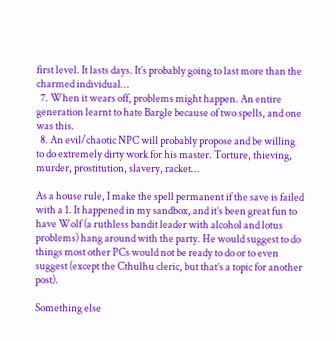first level. It lasts days. It’s probably going to last more than the charmed individual…
  7. When it wears off, problems might happen. An entire generation learnt to hate Bargle because of two spells, and one was this.
  8. An evil/chaotic NPC will probably propose and be willing to do extremely dirty work for his master. Torture, thieving, murder, prostitution, slavery, racket…

As a house rule, I make the spell permanent if the save is failed with a 1. It happened in my sandbox, and it’s been great fun to have Wolf (a ruthless bandit leader with alcohol and lotus problems) hang around with the party. He would suggest to do things most other PCs would not be ready to do or to even suggest (except the Cthulhu cleric, but that’s a topic for another post).

Something else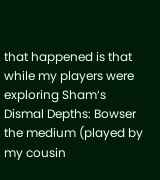that happened is that while my players were exploring Sham‘s Dismal Depths: Bowser the medium (played by my cousin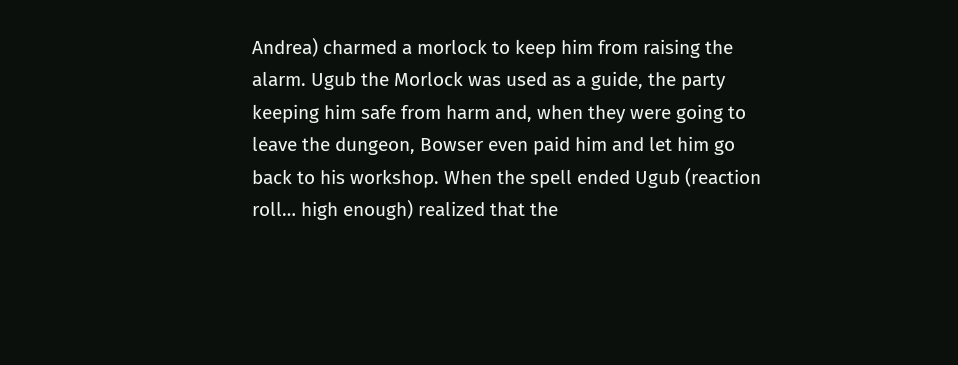Andrea) charmed a morlock to keep him from raising the alarm. Ugub the Morlock was used as a guide, the party keeping him safe from harm and, when they were going to leave the dungeon, Bowser even paid him and let him go back to his workshop. When the spell ended Ugub (reaction roll… high enough) realized that the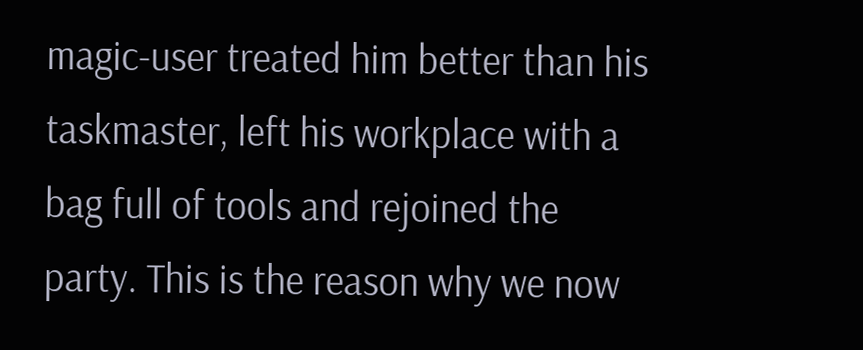magic-user treated him better than his taskmaster, left his workplace with a bag full of tools and rejoined the party. This is the reason why we now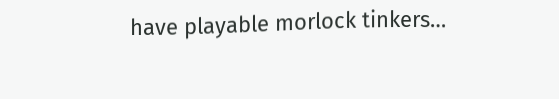have playable morlock tinkers…